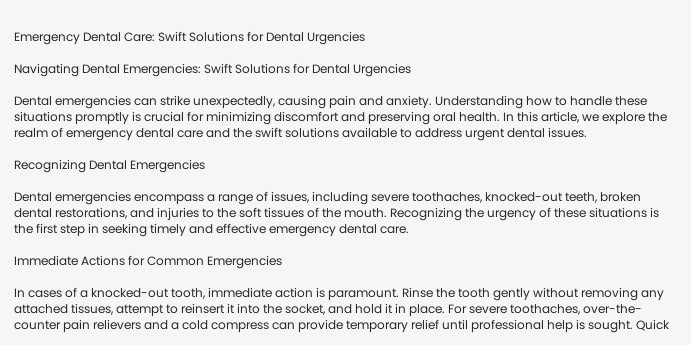Emergency Dental Care: Swift Solutions for Dental Urgencies

Navigating Dental Emergencies: Swift Solutions for Dental Urgencies

Dental emergencies can strike unexpectedly, causing pain and anxiety. Understanding how to handle these situations promptly is crucial for minimizing discomfort and preserving oral health. In this article, we explore the realm of emergency dental care and the swift solutions available to address urgent dental issues.

Recognizing Dental Emergencies

Dental emergencies encompass a range of issues, including severe toothaches, knocked-out teeth, broken dental restorations, and injuries to the soft tissues of the mouth. Recognizing the urgency of these situations is the first step in seeking timely and effective emergency dental care.

Immediate Actions for Common Emergencies

In cases of a knocked-out tooth, immediate action is paramount. Rinse the tooth gently without removing any attached tissues, attempt to reinsert it into the socket, and hold it in place. For severe toothaches, over-the-counter pain relievers and a cold compress can provide temporary relief until professional help is sought. Quick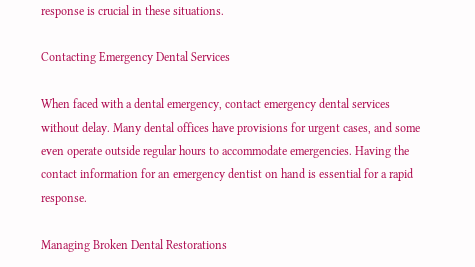response is crucial in these situations.

Contacting Emergency Dental Services

When faced with a dental emergency, contact emergency dental services without delay. Many dental offices have provisions for urgent cases, and some even operate outside regular hours to accommodate emergencies. Having the contact information for an emergency dentist on hand is essential for a rapid response.

Managing Broken Dental Restorations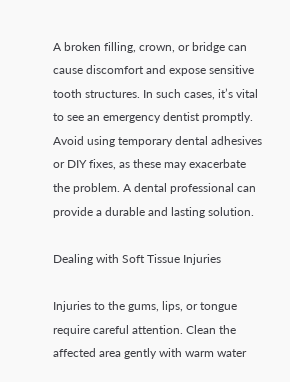A broken filling, crown, or bridge can cause discomfort and expose sensitive tooth structures. In such cases, it’s vital to see an emergency dentist promptly. Avoid using temporary dental adhesives or DIY fixes, as these may exacerbate the problem. A dental professional can provide a durable and lasting solution.

Dealing with Soft Tissue Injuries

Injuries to the gums, lips, or tongue require careful attention. Clean the affected area gently with warm water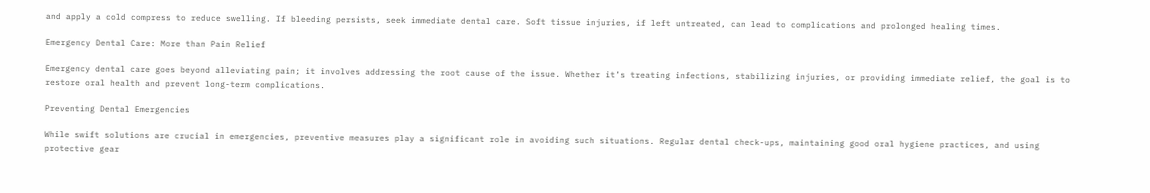and apply a cold compress to reduce swelling. If bleeding persists, seek immediate dental care. Soft tissue injuries, if left untreated, can lead to complications and prolonged healing times.

Emergency Dental Care: More than Pain Relief

Emergency dental care goes beyond alleviating pain; it involves addressing the root cause of the issue. Whether it’s treating infections, stabilizing injuries, or providing immediate relief, the goal is to restore oral health and prevent long-term complications.

Preventing Dental Emergencies

While swift solutions are crucial in emergencies, preventive measures play a significant role in avoiding such situations. Regular dental check-ups, maintaining good oral hygiene practices, and using protective gear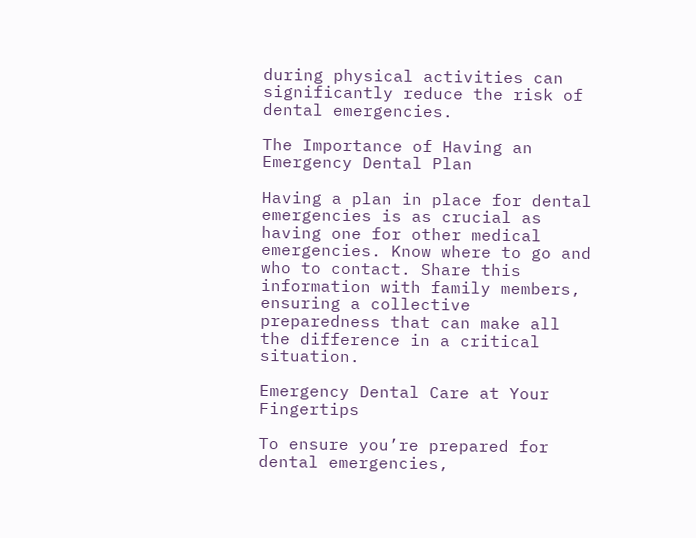during physical activities can significantly reduce the risk of dental emergencies.

The Importance of Having an Emergency Dental Plan

Having a plan in place for dental emergencies is as crucial as having one for other medical emergencies. Know where to go and who to contact. Share this information with family members, ensuring a collective preparedness that can make all the difference in a critical situation.

Emergency Dental Care at Your Fingertips

To ensure you’re prepared for dental emergencies,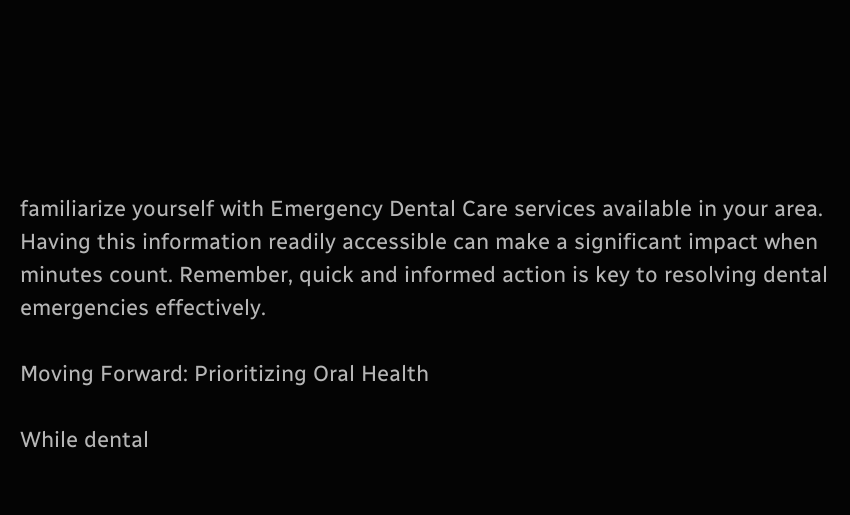familiarize yourself with Emergency Dental Care services available in your area. Having this information readily accessible can make a significant impact when minutes count. Remember, quick and informed action is key to resolving dental emergencies effectively.

Moving Forward: Prioritizing Oral Health

While dental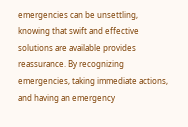emergencies can be unsettling, knowing that swift and effective solutions are available provides reassurance. By recognizing emergencies, taking immediate actions, and having an emergency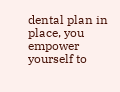dental plan in place, you empower yourself to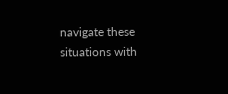navigate these situations with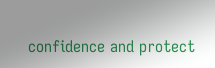confidence and protect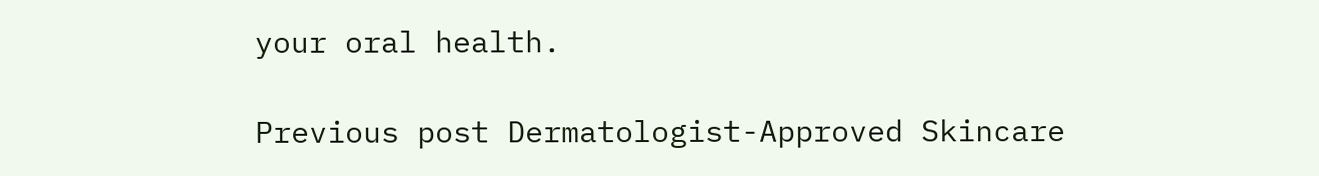your oral health.

Previous post Dermatologist-Approved Skincare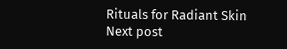Rituals for Radiant Skin
Next post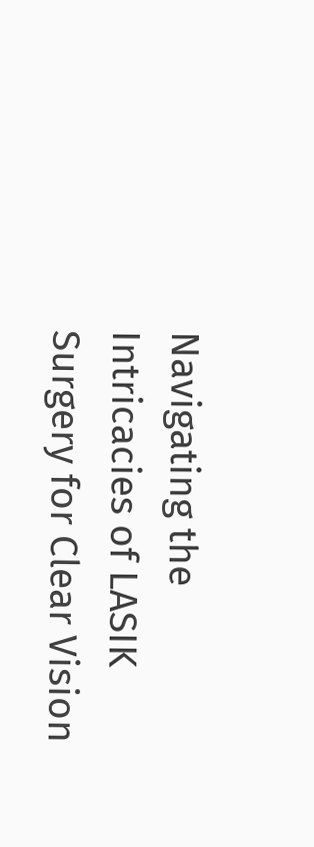Navigating the Intricacies of LASIK Surgery for Clear Vision